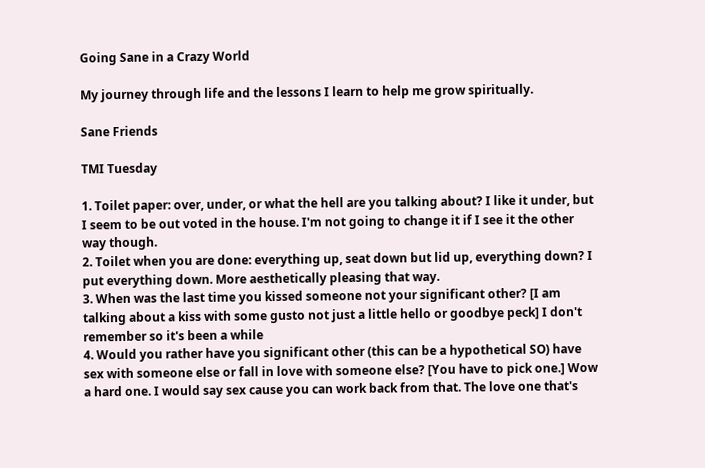Going Sane in a Crazy World

My journey through life and the lessons I learn to help me grow spiritually.

Sane Friends

TMI Tuesday

1. Toilet paper: over, under, or what the hell are you talking about? I like it under, but I seem to be out voted in the house. I'm not going to change it if I see it the other way though.
2. Toilet when you are done: everything up, seat down but lid up, everything down? I put everything down. More aesthetically pleasing that way.
3. When was the last time you kissed someone not your significant other? [I am talking about a kiss with some gusto not just a little hello or goodbye peck] I don't remember so it's been a while
4. Would you rather have you significant other (this can be a hypothetical SO) have sex with someone else or fall in love with someone else? [You have to pick one.] Wow a hard one. I would say sex cause you can work back from that. The love one that's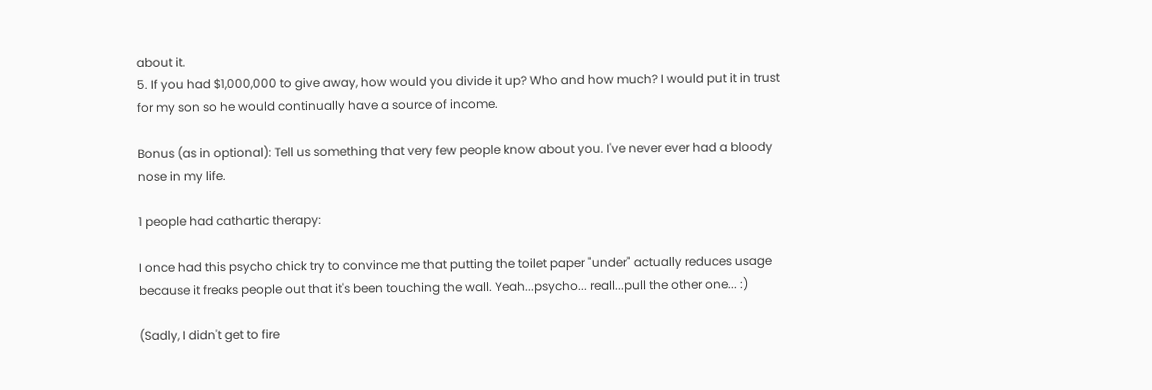about it.
5. If you had $1,000,000 to give away, how would you divide it up? Who and how much? I would put it in trust for my son so he would continually have a source of income.

Bonus (as in optional): Tell us something that very few people know about you. I've never ever had a bloody nose in my life.

1 people had cathartic therapy:

I once had this psycho chick try to convince me that putting the toilet paper "under" actually reduces usage because it freaks people out that it's been touching the wall. Yeah...psycho... reall...pull the other one... :)

(Sadly, I didn't get to fire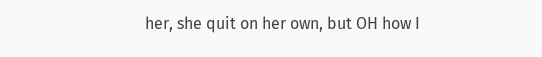her, she quit on her own, but OH how I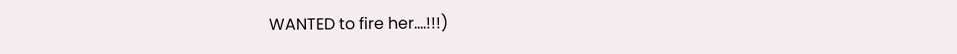WANTED to fire her....!!!)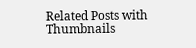Related Posts with Thumbnails